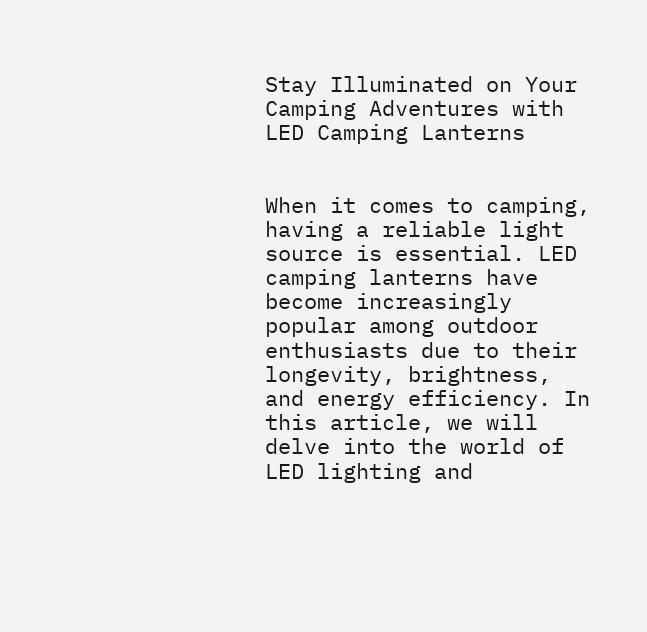Stay Illuminated on Your Camping Adventures with LED Camping Lanterns


When it comes to camping, having a reliable light source is essential. LED camping lanterns have become increasingly popular among outdoor enthusiasts due to their longevity, brightness, and energy efficiency. In this article, we will delve into the world of LED lighting and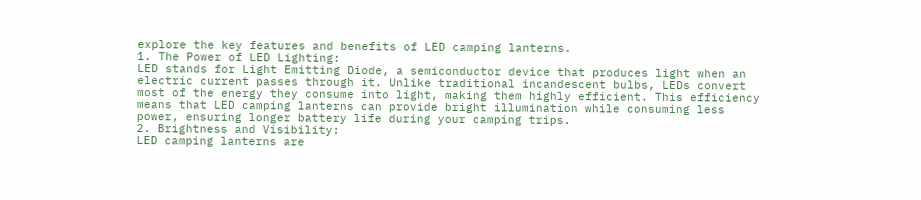explore the key features and benefits of LED camping lanterns.
1. The Power of LED Lighting:
LED stands for Light Emitting Diode, a semiconductor device that produces light when an electric current passes through it. Unlike traditional incandescent bulbs, LEDs convert most of the energy they consume into light, making them highly efficient. This efficiency means that LED camping lanterns can provide bright illumination while consuming less power, ensuring longer battery life during your camping trips.
2. Brightness and Visibility:
LED camping lanterns are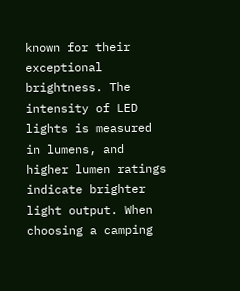known for their exceptional brightness. The intensity of LED lights is measured in lumens, and higher lumen ratings indicate brighter light output. When choosing a camping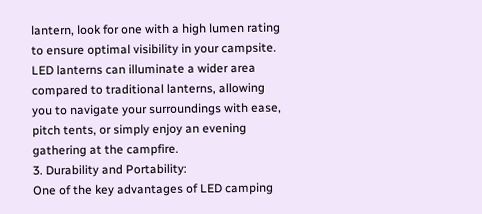lantern, look for one with a high lumen rating to ensure optimal visibility in your campsite. LED lanterns can illuminate a wider area compared to traditional lanterns, allowing you to navigate your surroundings with ease, pitch tents, or simply enjoy an evening gathering at the campfire.
3. Durability and Portability:
One of the key advantages of LED camping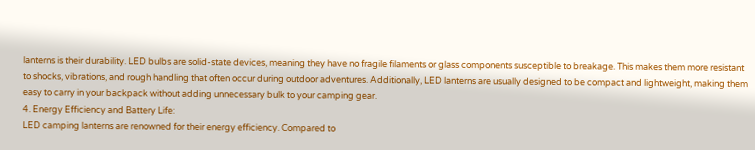lanterns is their durability. LED bulbs are solid-state devices, meaning they have no fragile filaments or glass components susceptible to breakage. This makes them more resistant to shocks, vibrations, and rough handling that often occur during outdoor adventures. Additionally, LED lanterns are usually designed to be compact and lightweight, making them easy to carry in your backpack without adding unnecessary bulk to your camping gear.
4. Energy Efficiency and Battery Life:
LED camping lanterns are renowned for their energy efficiency. Compared to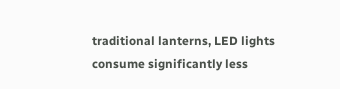traditional lanterns, LED lights consume significantly less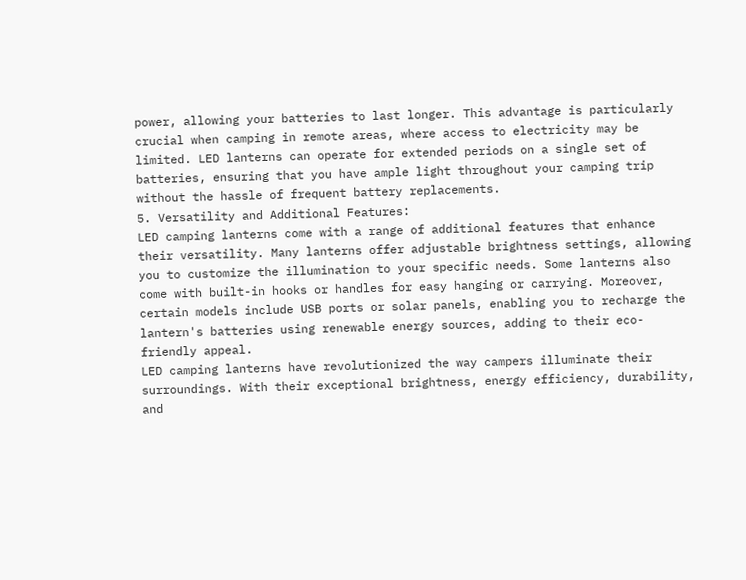power, allowing your batteries to last longer. This advantage is particularly crucial when camping in remote areas, where access to electricity may be limited. LED lanterns can operate for extended periods on a single set of batteries, ensuring that you have ample light throughout your camping trip without the hassle of frequent battery replacements.
5. Versatility and Additional Features:
LED camping lanterns come with a range of additional features that enhance their versatility. Many lanterns offer adjustable brightness settings, allowing you to customize the illumination to your specific needs. Some lanterns also come with built-in hooks or handles for easy hanging or carrying. Moreover, certain models include USB ports or solar panels, enabling you to recharge the lantern's batteries using renewable energy sources, adding to their eco-friendly appeal.
LED camping lanterns have revolutionized the way campers illuminate their surroundings. With their exceptional brightness, energy efficiency, durability, and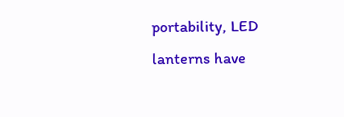portability, LED lanterns have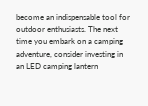become an indispensable tool for outdoor enthusiasts. The next time you embark on a camping adventure, consider investing in an LED camping lantern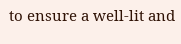to ensure a well-lit and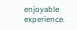enjoyable experience.